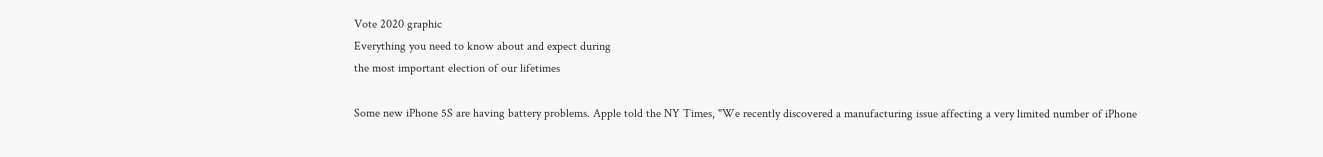Vote 2020 graphic
Everything you need to know about and expect during
the most important election of our lifetimes

Some new iPhone 5S are having battery problems. Apple told the NY Times, "We recently discovered a manufacturing issue affecting a very limited number of iPhone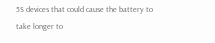5S devices that could cause the battery to take longer to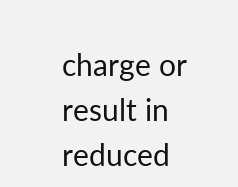charge or result in reduced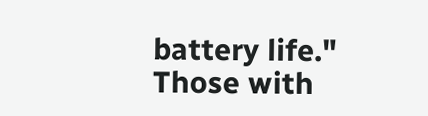battery life." Those with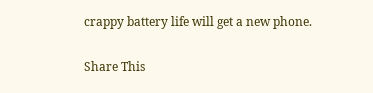crappy battery life will get a new phone.


Share This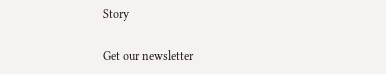Story

Get our newsletter